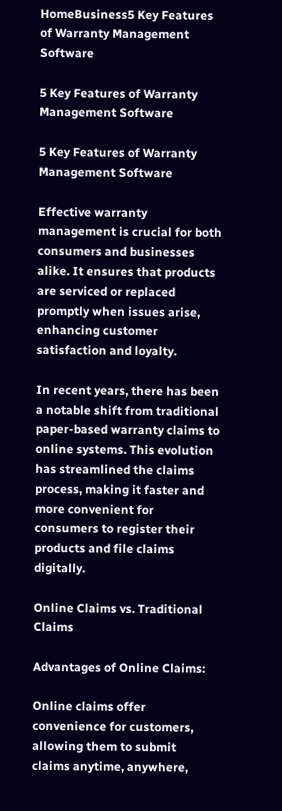HomeBusiness5 Key Features of Warranty Management Software

5 Key Features of Warranty Management Software

5 Key Features of Warranty Management Software

Effective warranty management is crucial for both consumers and businesses alike. It ensures that products are serviced or replaced promptly when issues arise, enhancing customer satisfaction and loyalty.

In recent years, there has been a notable shift from traditional paper-based warranty claims to online systems. This evolution has streamlined the claims process, making it faster and more convenient for consumers to register their products and file claims digitally.

Online Claims vs. Traditional Claims

Advantages of Online Claims:

Online claims offer convenience for customers, allowing them to submit claims anytime, anywhere,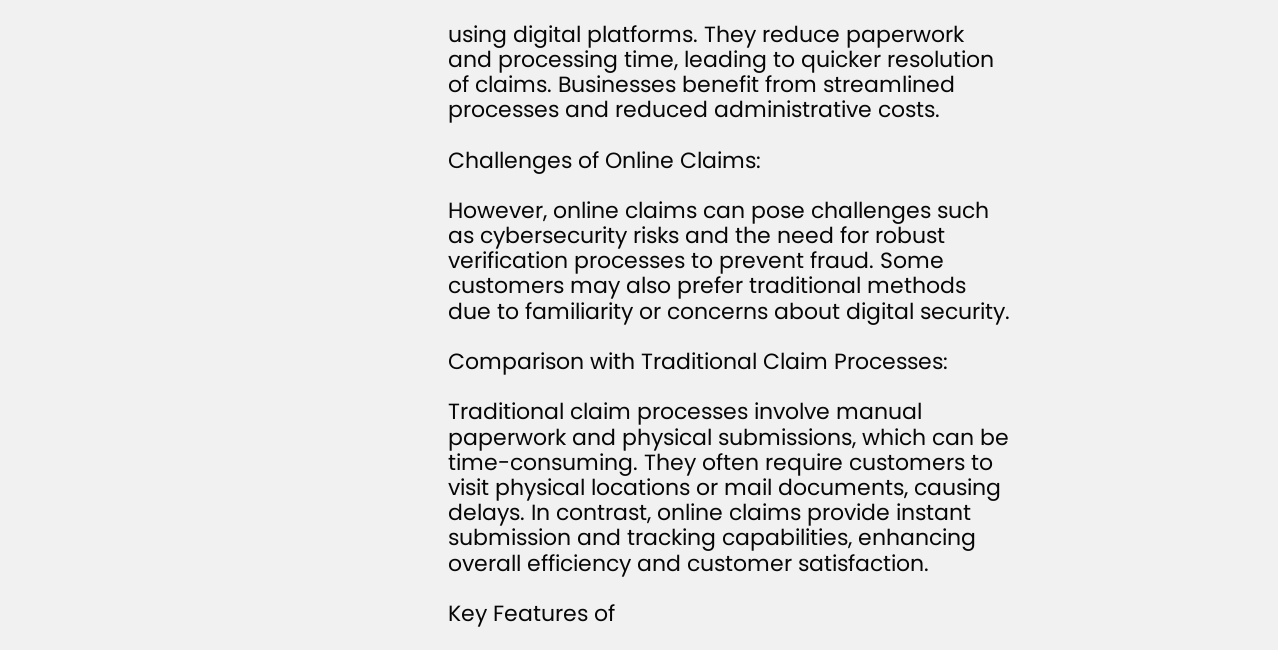using digital platforms. They reduce paperwork and processing time, leading to quicker resolution of claims. Businesses benefit from streamlined processes and reduced administrative costs.

Challenges of Online Claims:

However, online claims can pose challenges such as cybersecurity risks and the need for robust verification processes to prevent fraud. Some customers may also prefer traditional methods due to familiarity or concerns about digital security.

Comparison with Traditional Claim Processes:

Traditional claim processes involve manual paperwork and physical submissions, which can be time-consuming. They often require customers to visit physical locations or mail documents, causing delays. In contrast, online claims provide instant submission and tracking capabilities, enhancing overall efficiency and customer satisfaction.

Key Features of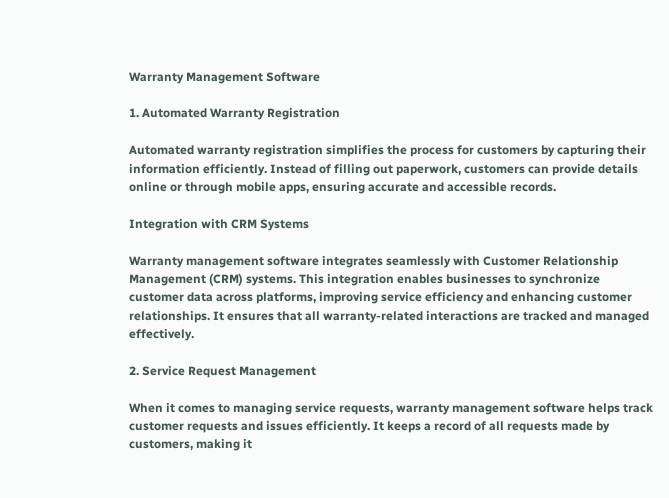Warranty Management Software

1. Automated Warranty Registration

Automated warranty registration simplifies the process for customers by capturing their information efficiently. Instead of filling out paperwork, customers can provide details online or through mobile apps, ensuring accurate and accessible records.

Integration with CRM Systems

Warranty management software integrates seamlessly with Customer Relationship Management (CRM) systems. This integration enables businesses to synchronize customer data across platforms, improving service efficiency and enhancing customer relationships. It ensures that all warranty-related interactions are tracked and managed effectively.

2. Service Request Management

When it comes to managing service requests, warranty management software helps track customer requests and issues efficiently. It keeps a record of all requests made by customers, making it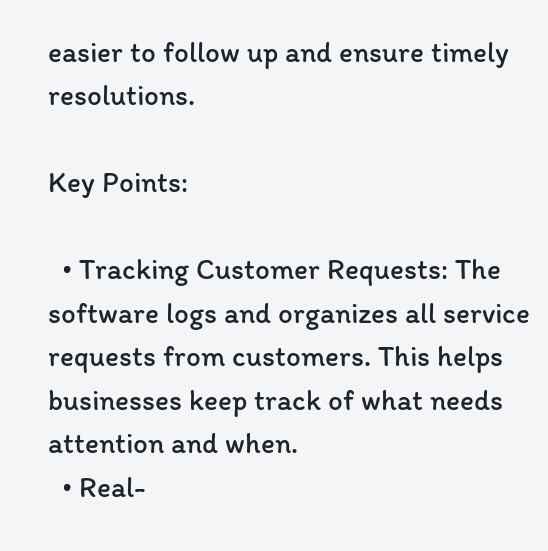easier to follow up and ensure timely resolutions.

Key Points:

  • Tracking Customer Requests: The software logs and organizes all service requests from customers. This helps businesses keep track of what needs attention and when.
  • Real-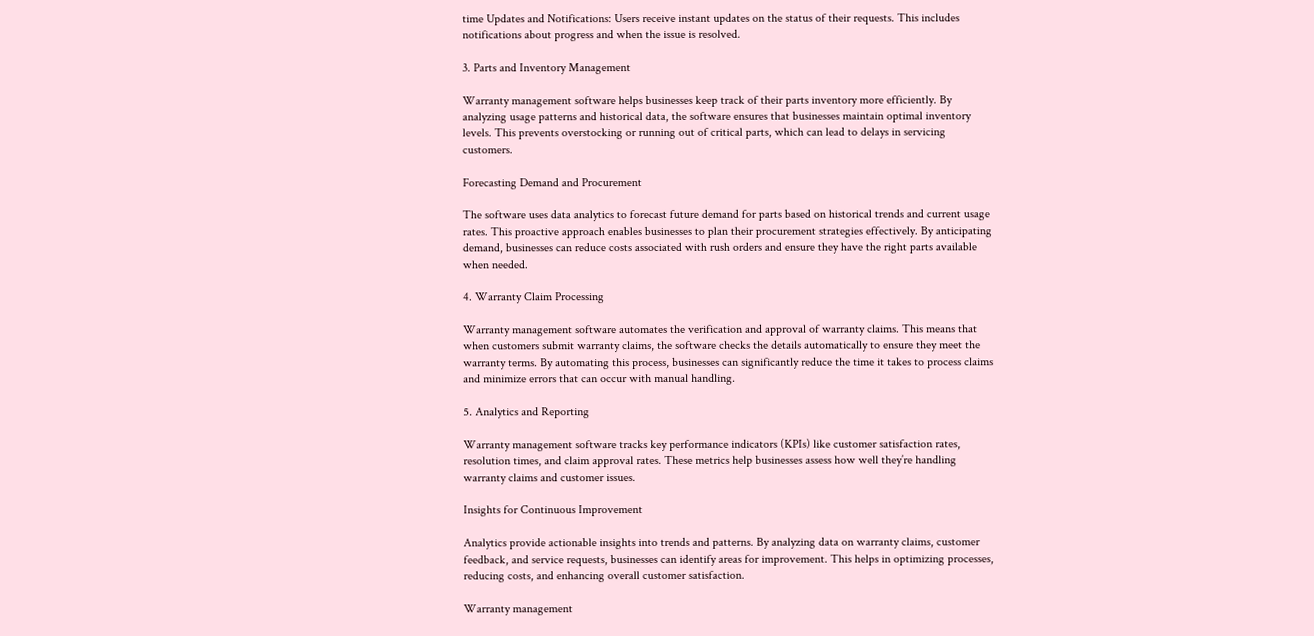time Updates and Notifications: Users receive instant updates on the status of their requests. This includes notifications about progress and when the issue is resolved.

3. Parts and Inventory Management

Warranty management software helps businesses keep track of their parts inventory more efficiently. By analyzing usage patterns and historical data, the software ensures that businesses maintain optimal inventory levels. This prevents overstocking or running out of critical parts, which can lead to delays in servicing customers.

Forecasting Demand and Procurement

The software uses data analytics to forecast future demand for parts based on historical trends and current usage rates. This proactive approach enables businesses to plan their procurement strategies effectively. By anticipating demand, businesses can reduce costs associated with rush orders and ensure they have the right parts available when needed.

4. Warranty Claim Processing

Warranty management software automates the verification and approval of warranty claims. This means that when customers submit warranty claims, the software checks the details automatically to ensure they meet the warranty terms. By automating this process, businesses can significantly reduce the time it takes to process claims and minimize errors that can occur with manual handling.

5. Analytics and Reporting

Warranty management software tracks key performance indicators (KPIs) like customer satisfaction rates, resolution times, and claim approval rates. These metrics help businesses assess how well they’re handling warranty claims and customer issues.

Insights for Continuous Improvement

Analytics provide actionable insights into trends and patterns. By analyzing data on warranty claims, customer feedback, and service requests, businesses can identify areas for improvement. This helps in optimizing processes, reducing costs, and enhancing overall customer satisfaction.

Warranty management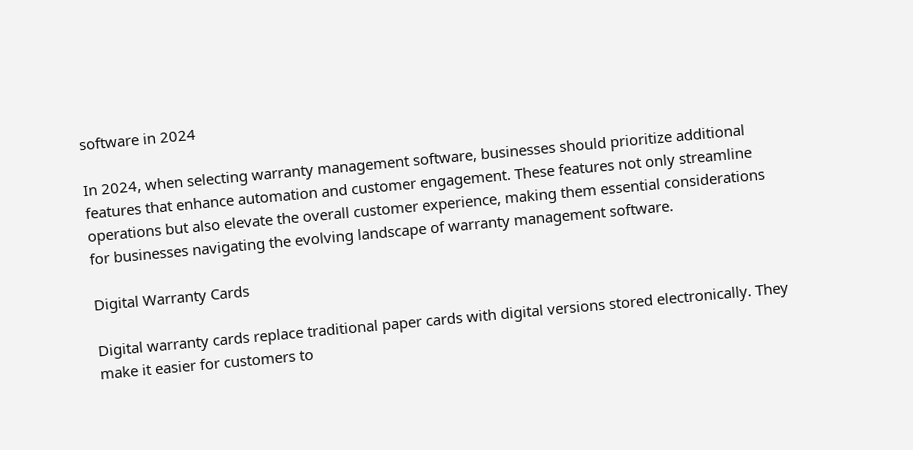software in 2024

In 2024, when selecting warranty management software, businesses should prioritize additional features that enhance automation and customer engagement. These features not only streamline operations but also elevate the overall customer experience, making them essential considerations for businesses navigating the evolving landscape of warranty management software.

Digital Warranty Cards

Digital warranty cards replace traditional paper cards with digital versions stored electronically. They make it easier for customers to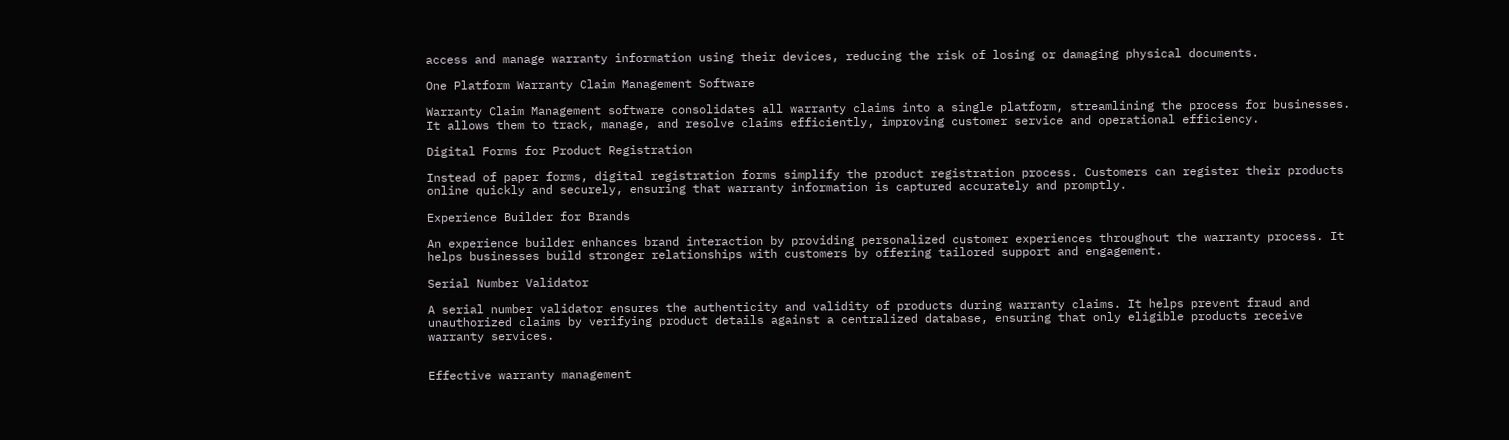access and manage warranty information using their devices, reducing the risk of losing or damaging physical documents.

One Platform Warranty Claim Management Software

Warranty Claim Management software consolidates all warranty claims into a single platform, streamlining the process for businesses. It allows them to track, manage, and resolve claims efficiently, improving customer service and operational efficiency.

Digital Forms for Product Registration

Instead of paper forms, digital registration forms simplify the product registration process. Customers can register their products online quickly and securely, ensuring that warranty information is captured accurately and promptly.

Experience Builder for Brands

An experience builder enhances brand interaction by providing personalized customer experiences throughout the warranty process. It helps businesses build stronger relationships with customers by offering tailored support and engagement.

Serial Number Validator

A serial number validator ensures the authenticity and validity of products during warranty claims. It helps prevent fraud and unauthorized claims by verifying product details against a centralized database, ensuring that only eligible products receive warranty services.


Effective warranty management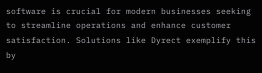software is crucial for modern businesses seeking to streamline operations and enhance customer satisfaction. Solutions like Dyrect exemplify this by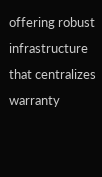offering robust infrastructure that centralizes warranty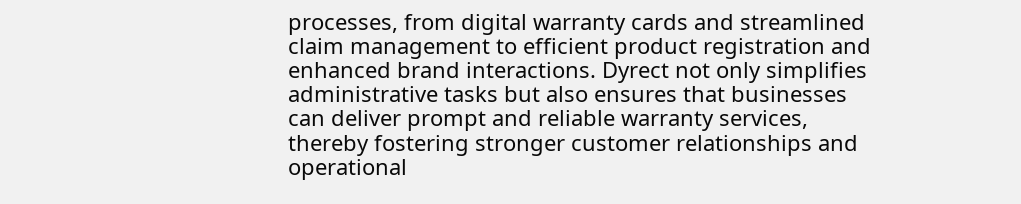processes, from digital warranty cards and streamlined claim management to efficient product registration and enhanced brand interactions. Dyrect not only simplifies administrative tasks but also ensures that businesses can deliver prompt and reliable warranty services, thereby fostering stronger customer relationships and operational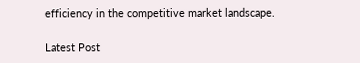efficiency in the competitive market landscape.

Latest Post